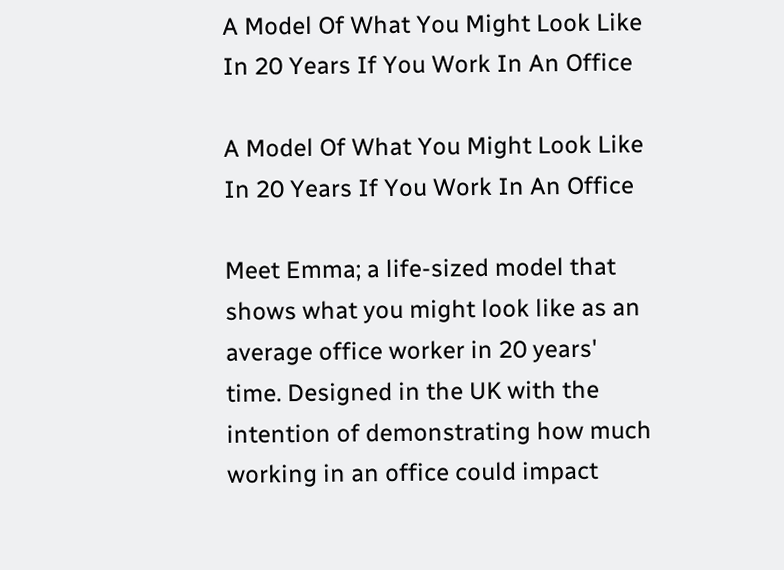A Model Of What You Might Look Like In 20 Years If You Work In An Office

A Model Of What You Might Look Like In 20 Years If You Work In An Office

Meet Emma; a life-sized model that shows what you might look like as an average office worker in 20 years' time. Designed in the UK with the intention of demonstrating how much working in an office could impact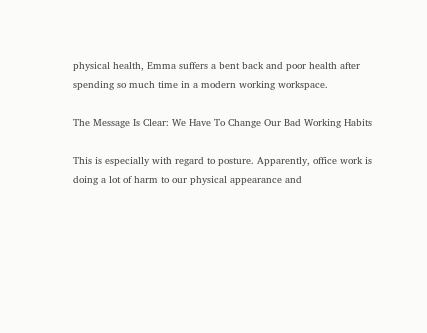physical health, Emma suffers a bent back and poor health after spending so much time in a modern working workspace.

The Message Is Clear: We Have To Change Our Bad Working Habits

This is especially with regard to posture. Apparently, office work is doing a lot of harm to our physical appearance and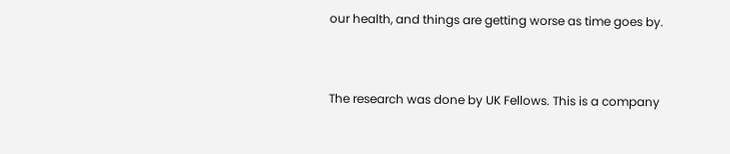our health, and things are getting worse as time goes by.


The research was done by UK Fellows. This is a company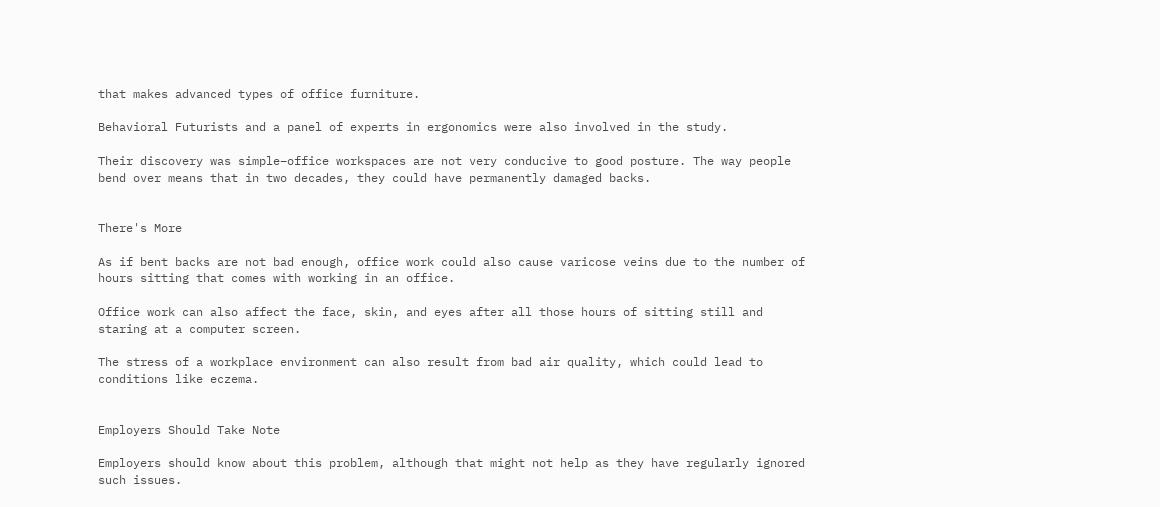that makes advanced types of office furniture.

Behavioral Futurists and a panel of experts in ergonomics were also involved in the study.

Their discovery was simple–office workspaces are not very conducive to good posture. The way people bend over means that in two decades, they could have permanently damaged backs.


There's More

As if bent backs are not bad enough, office work could also cause varicose veins due to the number of hours sitting that comes with working in an office.

Office work can also affect the face, skin, and eyes after all those hours of sitting still and staring at a computer screen.

The stress of a workplace environment can also result from bad air quality, which could lead to conditions like eczema.


Employers Should Take Note

Employers should know about this problem, although that might not help as they have regularly ignored such issues.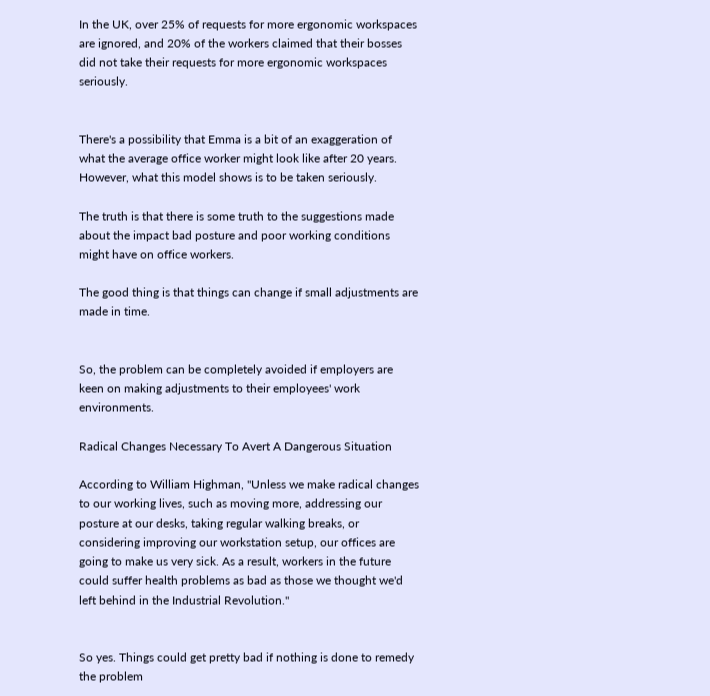In the UK, over 25% of requests for more ergonomic workspaces are ignored, and 20% of the workers claimed that their bosses did not take their requests for more ergonomic workspaces seriously.


There's a possibility that Emma is a bit of an exaggeration of what the average office worker might look like after 20 years. However, what this model shows is to be taken seriously.

The truth is that there is some truth to the suggestions made about the impact bad posture and poor working conditions might have on office workers.

The good thing is that things can change if small adjustments are made in time.


So, the problem can be completely avoided if employers are keen on making adjustments to their employees' work environments.

Radical Changes Necessary To Avert A Dangerous Situation

According to William Highman, "Unless we make radical changes to our working lives, such as moving more, addressing our posture at our desks, taking regular walking breaks, or considering improving our workstation setup, our offices are going to make us very sick. As a result, workers in the future could suffer health problems as bad as those we thought we'd left behind in the Industrial Revolution."


So yes. Things could get pretty bad if nothing is done to remedy the problem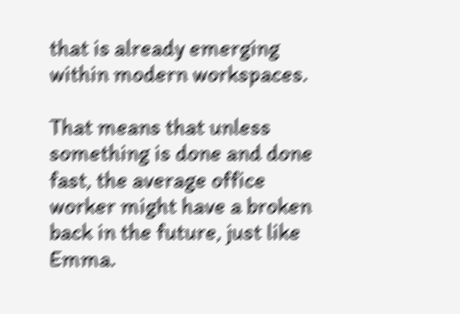that is already emerging within modern workspaces.

That means that unless something is done and done fast, the average office worker might have a broken back in the future, just like Emma.